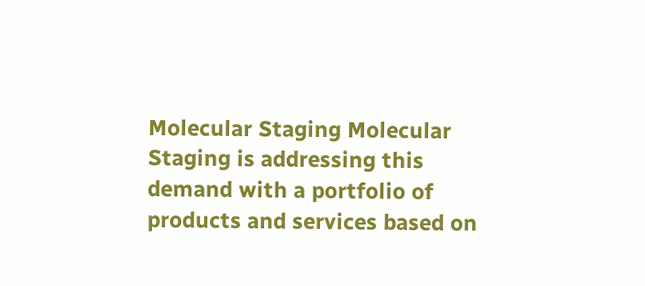Molecular Staging Molecular Staging is addressing this demand with a portfolio of products and services based on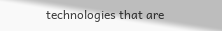technologies that are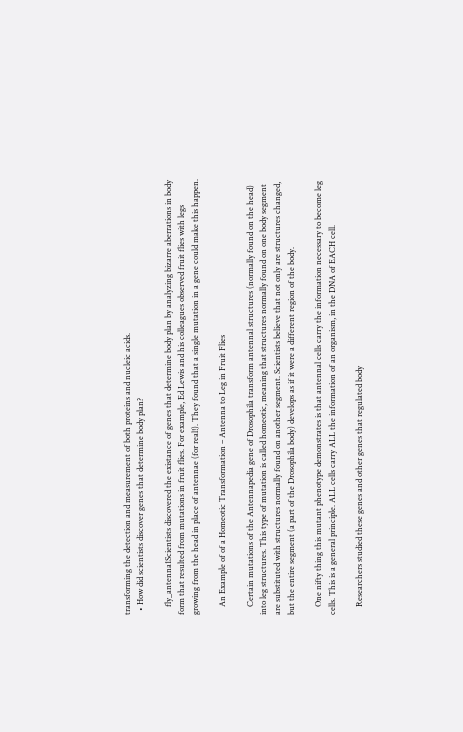transforming the detection and measurement of both proteins and nucleic acids.
  • How did scientists discover genes that determine body plan?

    fly_antenna1Scientists discovered the existance of genes that determine body plan by analyzing bizarre aberrations in body form that resulted from mutations in fruit flies. For example, Ed Lewis and his colleagues observed fruit flies with legs growing from the head in place of antennae (for real!). They found that a single mutation in a gene could make this happen.

    An Example of of a Homeotic Transformation – Antenna to Leg in Fruit Flies

    Certain mutations of the Antennapedia gene of Drosophila transform antennal structures (normally found on the head) into leg structures. This type of mutation is called homeotic, meaning that structures normally found on one body segment are substituted with structures normally found on another segment. Scientists believe that not only are structures changed, but the entire segment (a part of the Drosophila body) develops as if it were a different region of the body.

    One nifty thing this mutant phenotype demonstrates is that antennal cells carry the information necessary to become leg cells. This is a general principle. ALL cells carry ALL the information of an organism, in the DNA of EACH cell.

    Researchers studied these genes and other genes that regulated body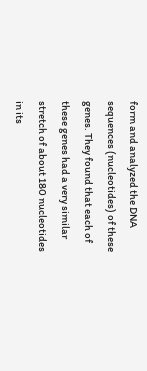form and analyzed the DNA sequences (nucleotides) of these genes. They found that each of these genes had a very similar stretch of about 180 nucleotides in its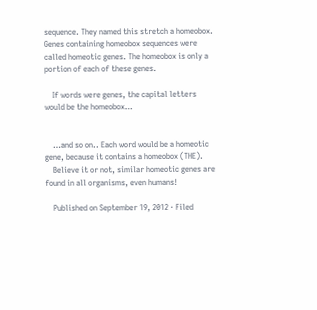sequence. They named this stretch a homeobox. Genes containing homeobox sequences were called homeotic genes. The homeobox is only a portion of each of these genes.

    If words were genes, the capital letters would be the homeobox…


    …and so on.. Each word would be a homeotic gene, because it contains a homeobox (THE).
    Believe it or not, similar homeotic genes are found in all organisms, even humans!

    Published on September 19, 2012 · Filed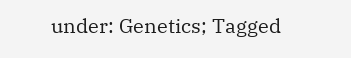under: Genetics; Tagged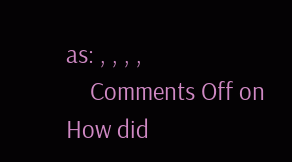as: , , , ,
    Comments Off on How did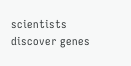scientists discover genes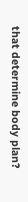that determine body plan?